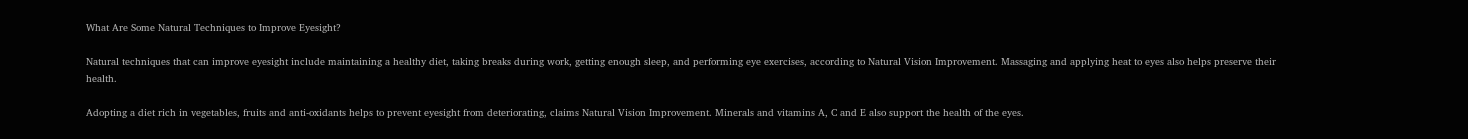What Are Some Natural Techniques to Improve Eyesight?

Natural techniques that can improve eyesight include maintaining a healthy diet, taking breaks during work, getting enough sleep, and performing eye exercises, according to Natural Vision Improvement. Massaging and applying heat to eyes also helps preserve their health.

Adopting a diet rich in vegetables, fruits and anti-oxidants helps to prevent eyesight from deteriorating, claims Natural Vision Improvement. Minerals and vitamins A, C and E also support the health of the eyes.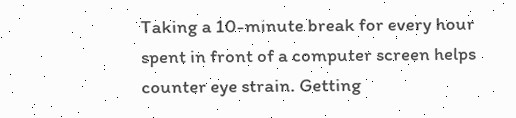Taking a 10-minute break for every hour spent in front of a computer screen helps counter eye strain. Getting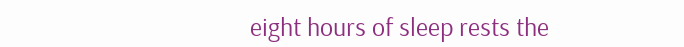eight hours of sleep rests the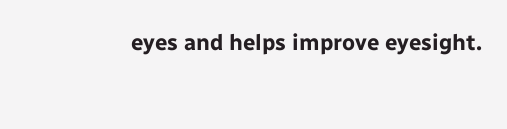eyes and helps improve eyesight.